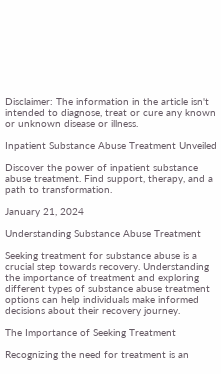Disclaimer: The information in the article isn't intended to diagnose, treat or cure any known or unknown disease or illness.

Inpatient Substance Abuse Treatment Unveiled

Discover the power of inpatient substance abuse treatment. Find support, therapy, and a path to transformation.

January 21, 2024

Understanding Substance Abuse Treatment

Seeking treatment for substance abuse is a crucial step towards recovery. Understanding the importance of treatment and exploring different types of substance abuse treatment options can help individuals make informed decisions about their recovery journey.

The Importance of Seeking Treatment

Recognizing the need for treatment is an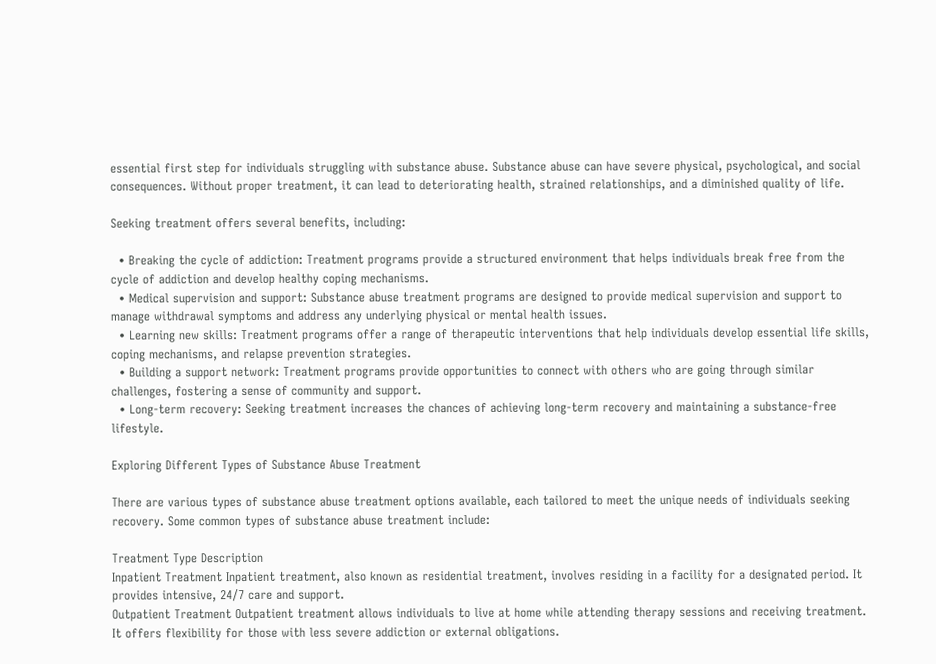essential first step for individuals struggling with substance abuse. Substance abuse can have severe physical, psychological, and social consequences. Without proper treatment, it can lead to deteriorating health, strained relationships, and a diminished quality of life.

Seeking treatment offers several benefits, including:

  • Breaking the cycle of addiction: Treatment programs provide a structured environment that helps individuals break free from the cycle of addiction and develop healthy coping mechanisms.
  • Medical supervision and support: Substance abuse treatment programs are designed to provide medical supervision and support to manage withdrawal symptoms and address any underlying physical or mental health issues.
  • Learning new skills: Treatment programs offer a range of therapeutic interventions that help individuals develop essential life skills, coping mechanisms, and relapse prevention strategies.
  • Building a support network: Treatment programs provide opportunities to connect with others who are going through similar challenges, fostering a sense of community and support.
  • Long-term recovery: Seeking treatment increases the chances of achieving long-term recovery and maintaining a substance-free lifestyle.

Exploring Different Types of Substance Abuse Treatment

There are various types of substance abuse treatment options available, each tailored to meet the unique needs of individuals seeking recovery. Some common types of substance abuse treatment include:

Treatment Type Description
Inpatient Treatment Inpatient treatment, also known as residential treatment, involves residing in a facility for a designated period. It provides intensive, 24/7 care and support.
Outpatient Treatment Outpatient treatment allows individuals to live at home while attending therapy sessions and receiving treatment. It offers flexibility for those with less severe addiction or external obligations.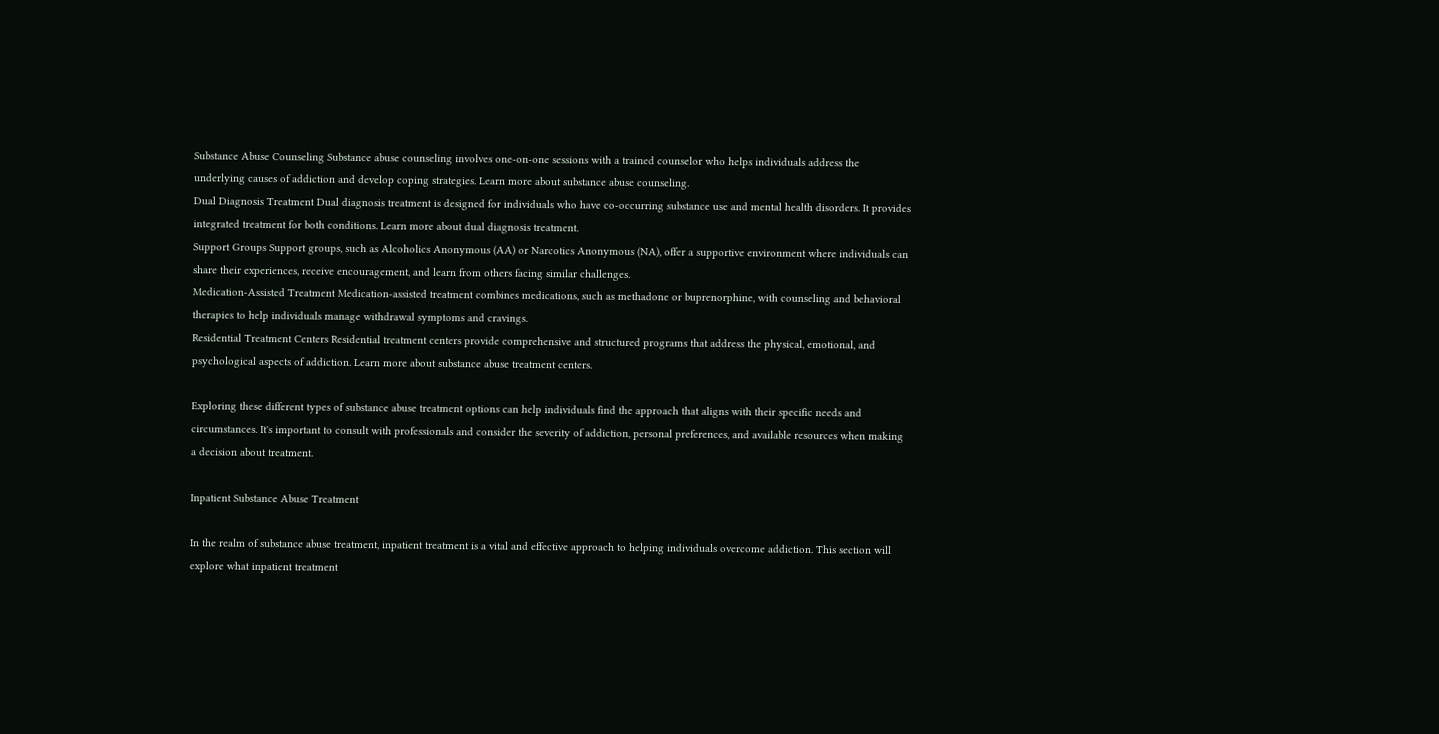Substance Abuse Counseling Substance abuse counseling involves one-on-one sessions with a trained counselor who helps individuals address the underlying causes of addiction and develop coping strategies. Learn more about substance abuse counseling.
Dual Diagnosis Treatment Dual diagnosis treatment is designed for individuals who have co-occurring substance use and mental health disorders. It provides integrated treatment for both conditions. Learn more about dual diagnosis treatment.
Support Groups Support groups, such as Alcoholics Anonymous (AA) or Narcotics Anonymous (NA), offer a supportive environment where individuals can share their experiences, receive encouragement, and learn from others facing similar challenges.
Medication-Assisted Treatment Medication-assisted treatment combines medications, such as methadone or buprenorphine, with counseling and behavioral therapies to help individuals manage withdrawal symptoms and cravings.
Residential Treatment Centers Residential treatment centers provide comprehensive and structured programs that address the physical, emotional, and psychological aspects of addiction. Learn more about substance abuse treatment centers.

Exploring these different types of substance abuse treatment options can help individuals find the approach that aligns with their specific needs and circumstances. It's important to consult with professionals and consider the severity of addiction, personal preferences, and available resources when making a decision about treatment.

Inpatient Substance Abuse Treatment

In the realm of substance abuse treatment, inpatient treatment is a vital and effective approach to helping individuals overcome addiction. This section will explore what inpatient treatment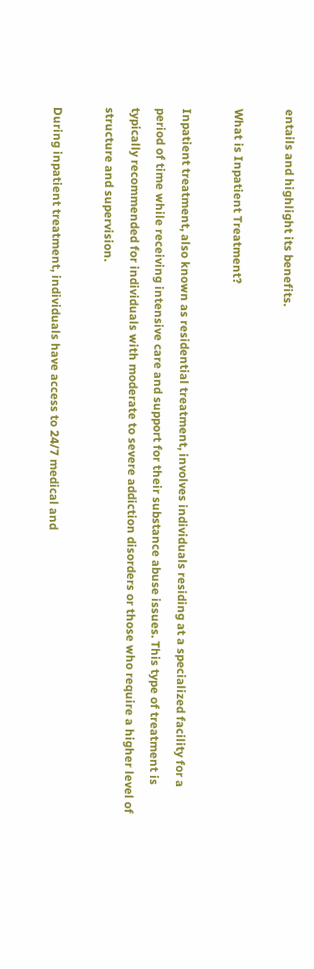entails and highlight its benefits.

What is Inpatient Treatment?

Inpatient treatment, also known as residential treatment, involves individuals residing at a specialized facility for a period of time while receiving intensive care and support for their substance abuse issues. This type of treatment is typically recommended for individuals with moderate to severe addiction disorders or those who require a higher level of structure and supervision.

During inpatient treatment, individuals have access to 24/7 medical and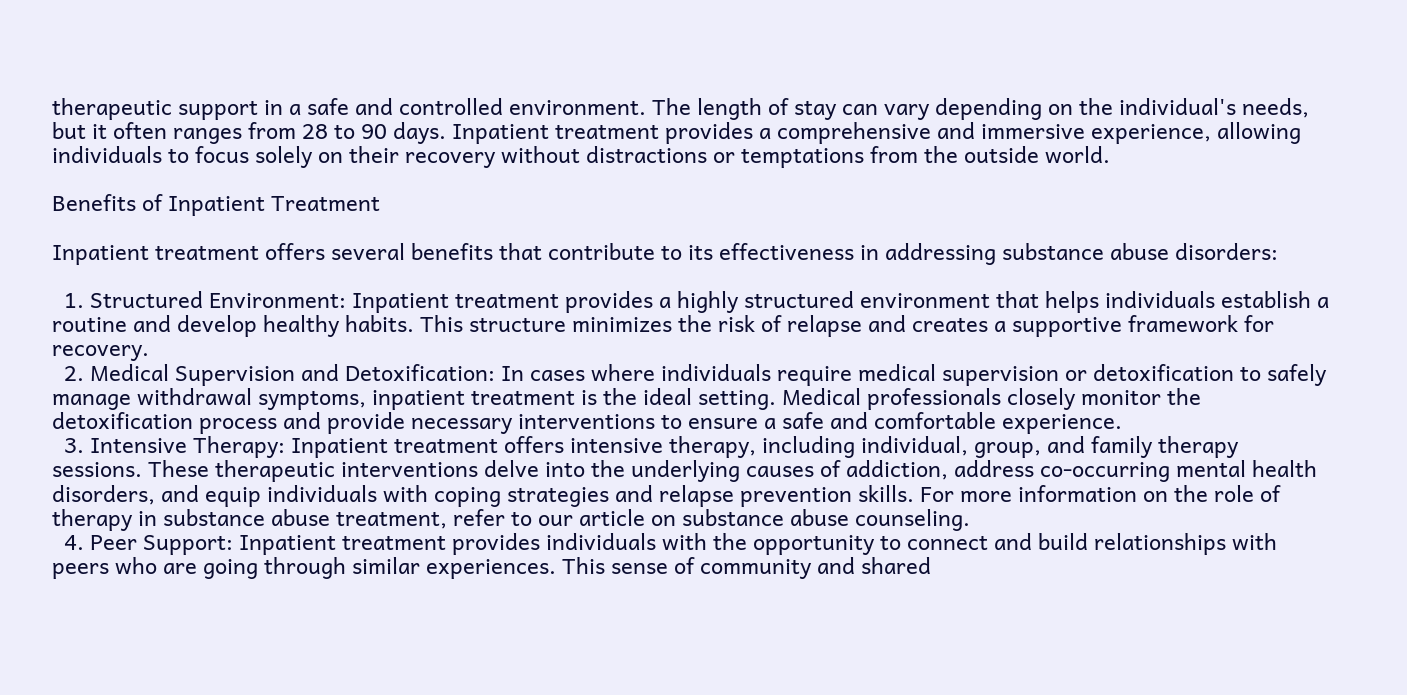therapeutic support in a safe and controlled environment. The length of stay can vary depending on the individual's needs, but it often ranges from 28 to 90 days. Inpatient treatment provides a comprehensive and immersive experience, allowing individuals to focus solely on their recovery without distractions or temptations from the outside world.

Benefits of Inpatient Treatment

Inpatient treatment offers several benefits that contribute to its effectiveness in addressing substance abuse disorders:

  1. Structured Environment: Inpatient treatment provides a highly structured environment that helps individuals establish a routine and develop healthy habits. This structure minimizes the risk of relapse and creates a supportive framework for recovery.
  2. Medical Supervision and Detoxification: In cases where individuals require medical supervision or detoxification to safely manage withdrawal symptoms, inpatient treatment is the ideal setting. Medical professionals closely monitor the detoxification process and provide necessary interventions to ensure a safe and comfortable experience.
  3. Intensive Therapy: Inpatient treatment offers intensive therapy, including individual, group, and family therapy sessions. These therapeutic interventions delve into the underlying causes of addiction, address co-occurring mental health disorders, and equip individuals with coping strategies and relapse prevention skills. For more information on the role of therapy in substance abuse treatment, refer to our article on substance abuse counseling.
  4. Peer Support: Inpatient treatment provides individuals with the opportunity to connect and build relationships with peers who are going through similar experiences. This sense of community and shared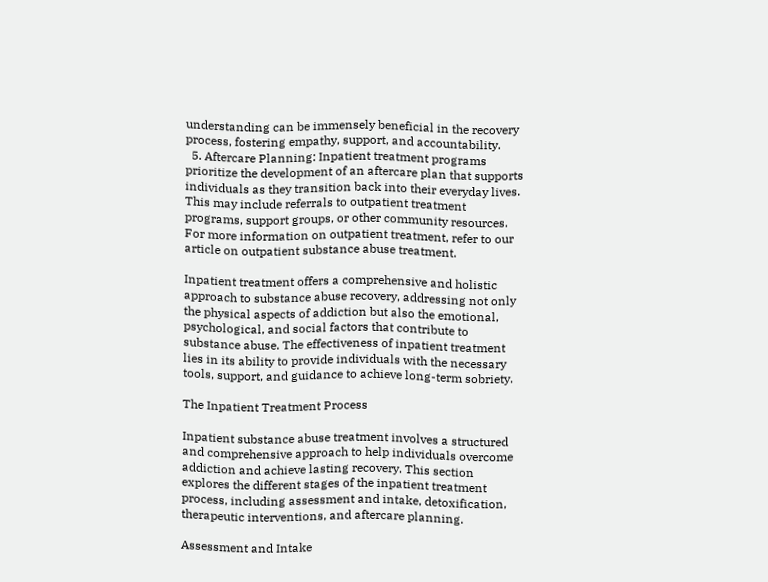understanding can be immensely beneficial in the recovery process, fostering empathy, support, and accountability.
  5. Aftercare Planning: Inpatient treatment programs prioritize the development of an aftercare plan that supports individuals as they transition back into their everyday lives. This may include referrals to outpatient treatment programs, support groups, or other community resources. For more information on outpatient treatment, refer to our article on outpatient substance abuse treatment.

Inpatient treatment offers a comprehensive and holistic approach to substance abuse recovery, addressing not only the physical aspects of addiction but also the emotional, psychological, and social factors that contribute to substance abuse. The effectiveness of inpatient treatment lies in its ability to provide individuals with the necessary tools, support, and guidance to achieve long-term sobriety.

The Inpatient Treatment Process

Inpatient substance abuse treatment involves a structured and comprehensive approach to help individuals overcome addiction and achieve lasting recovery. This section explores the different stages of the inpatient treatment process, including assessment and intake, detoxification, therapeutic interventions, and aftercare planning.

Assessment and Intake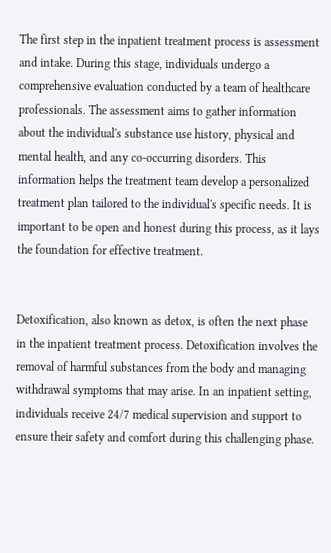The first step in the inpatient treatment process is assessment and intake. During this stage, individuals undergo a comprehensive evaluation conducted by a team of healthcare professionals. The assessment aims to gather information about the individual's substance use history, physical and mental health, and any co-occurring disorders. This information helps the treatment team develop a personalized treatment plan tailored to the individual's specific needs. It is important to be open and honest during this process, as it lays the foundation for effective treatment.


Detoxification, also known as detox, is often the next phase in the inpatient treatment process. Detoxification involves the removal of harmful substances from the body and managing withdrawal symptoms that may arise. In an inpatient setting, individuals receive 24/7 medical supervision and support to ensure their safety and comfort during this challenging phase.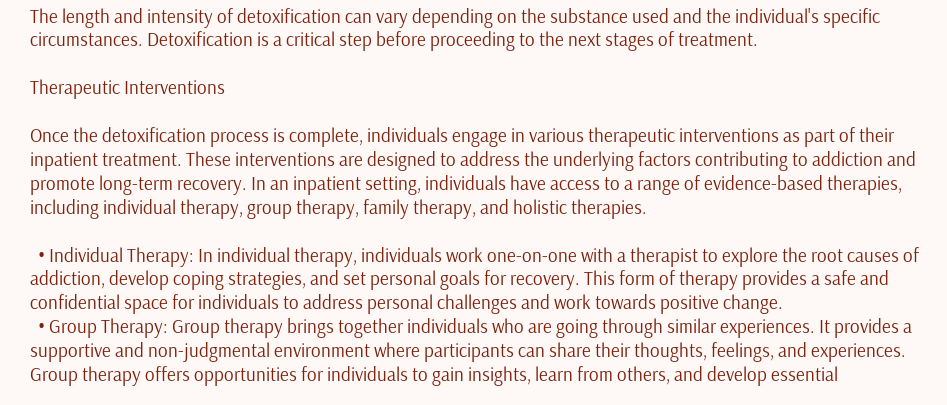The length and intensity of detoxification can vary depending on the substance used and the individual's specific circumstances. Detoxification is a critical step before proceeding to the next stages of treatment.

Therapeutic Interventions

Once the detoxification process is complete, individuals engage in various therapeutic interventions as part of their inpatient treatment. These interventions are designed to address the underlying factors contributing to addiction and promote long-term recovery. In an inpatient setting, individuals have access to a range of evidence-based therapies, including individual therapy, group therapy, family therapy, and holistic therapies.

  • Individual Therapy: In individual therapy, individuals work one-on-one with a therapist to explore the root causes of addiction, develop coping strategies, and set personal goals for recovery. This form of therapy provides a safe and confidential space for individuals to address personal challenges and work towards positive change.
  • Group Therapy: Group therapy brings together individuals who are going through similar experiences. It provides a supportive and non-judgmental environment where participants can share their thoughts, feelings, and experiences. Group therapy offers opportunities for individuals to gain insights, learn from others, and develop essential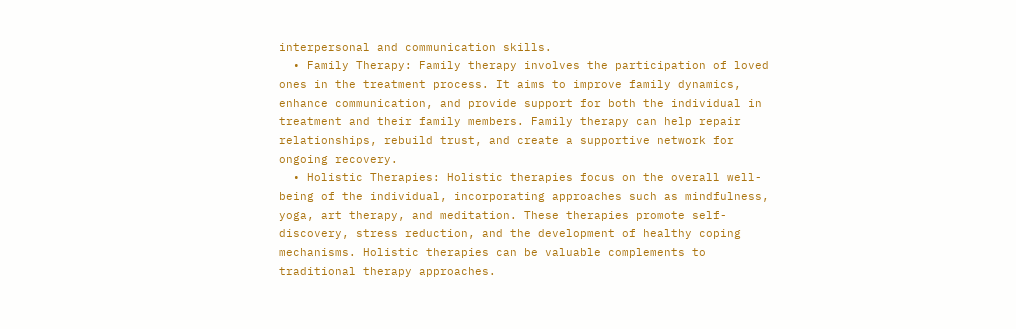interpersonal and communication skills.
  • Family Therapy: Family therapy involves the participation of loved ones in the treatment process. It aims to improve family dynamics, enhance communication, and provide support for both the individual in treatment and their family members. Family therapy can help repair relationships, rebuild trust, and create a supportive network for ongoing recovery.
  • Holistic Therapies: Holistic therapies focus on the overall well-being of the individual, incorporating approaches such as mindfulness, yoga, art therapy, and meditation. These therapies promote self-discovery, stress reduction, and the development of healthy coping mechanisms. Holistic therapies can be valuable complements to traditional therapy approaches.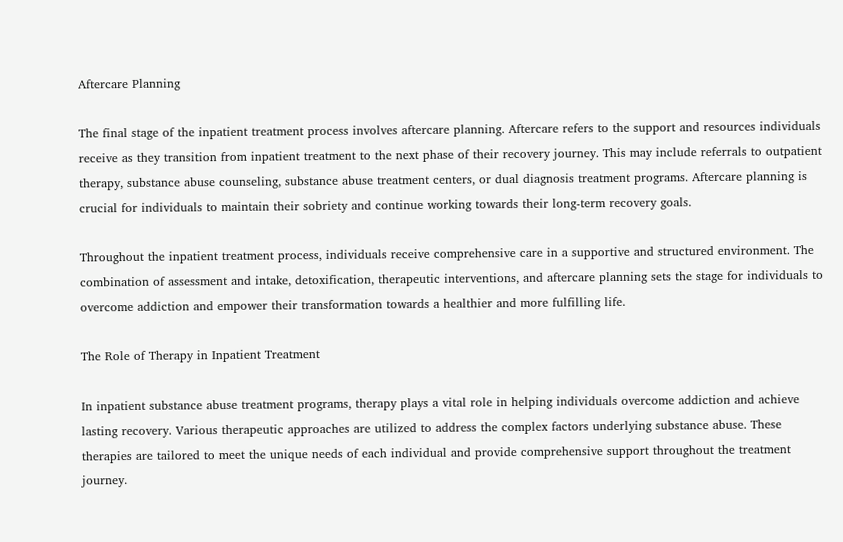Aftercare Planning

The final stage of the inpatient treatment process involves aftercare planning. Aftercare refers to the support and resources individuals receive as they transition from inpatient treatment to the next phase of their recovery journey. This may include referrals to outpatient therapy, substance abuse counseling, substance abuse treatment centers, or dual diagnosis treatment programs. Aftercare planning is crucial for individuals to maintain their sobriety and continue working towards their long-term recovery goals.

Throughout the inpatient treatment process, individuals receive comprehensive care in a supportive and structured environment. The combination of assessment and intake, detoxification, therapeutic interventions, and aftercare planning sets the stage for individuals to overcome addiction and empower their transformation towards a healthier and more fulfilling life.

The Role of Therapy in Inpatient Treatment

In inpatient substance abuse treatment programs, therapy plays a vital role in helping individuals overcome addiction and achieve lasting recovery. Various therapeutic approaches are utilized to address the complex factors underlying substance abuse. These therapies are tailored to meet the unique needs of each individual and provide comprehensive support throughout the treatment journey.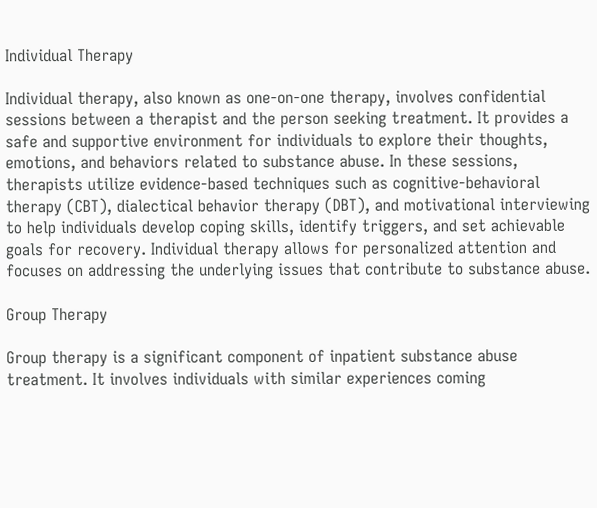Individual Therapy

Individual therapy, also known as one-on-one therapy, involves confidential sessions between a therapist and the person seeking treatment. It provides a safe and supportive environment for individuals to explore their thoughts, emotions, and behaviors related to substance abuse. In these sessions, therapists utilize evidence-based techniques such as cognitive-behavioral therapy (CBT), dialectical behavior therapy (DBT), and motivational interviewing to help individuals develop coping skills, identify triggers, and set achievable goals for recovery. Individual therapy allows for personalized attention and focuses on addressing the underlying issues that contribute to substance abuse.

Group Therapy

Group therapy is a significant component of inpatient substance abuse treatment. It involves individuals with similar experiences coming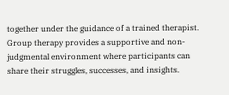together under the guidance of a trained therapist. Group therapy provides a supportive and non-judgmental environment where participants can share their struggles, successes, and insights.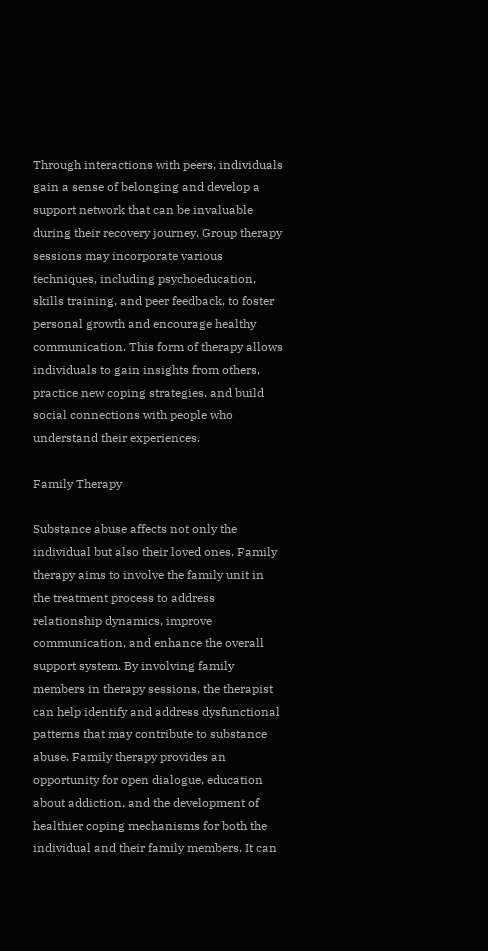Through interactions with peers, individuals gain a sense of belonging and develop a support network that can be invaluable during their recovery journey. Group therapy sessions may incorporate various techniques, including psychoeducation, skills training, and peer feedback, to foster personal growth and encourage healthy communication. This form of therapy allows individuals to gain insights from others, practice new coping strategies, and build social connections with people who understand their experiences.

Family Therapy

Substance abuse affects not only the individual but also their loved ones. Family therapy aims to involve the family unit in the treatment process to address relationship dynamics, improve communication, and enhance the overall support system. By involving family members in therapy sessions, the therapist can help identify and address dysfunctional patterns that may contribute to substance abuse. Family therapy provides an opportunity for open dialogue, education about addiction, and the development of healthier coping mechanisms for both the individual and their family members. It can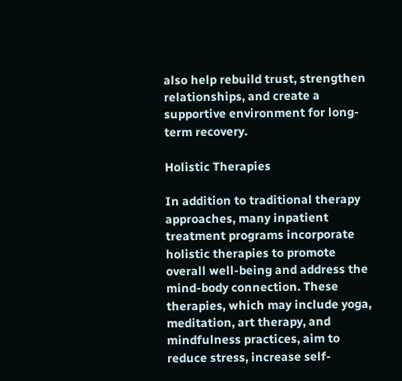also help rebuild trust, strengthen relationships, and create a supportive environment for long-term recovery.

Holistic Therapies

In addition to traditional therapy approaches, many inpatient treatment programs incorporate holistic therapies to promote overall well-being and address the mind-body connection. These therapies, which may include yoga, meditation, art therapy, and mindfulness practices, aim to reduce stress, increase self-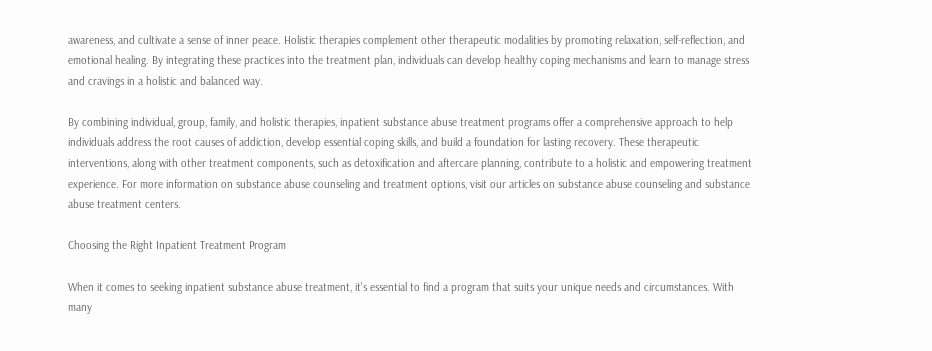awareness, and cultivate a sense of inner peace. Holistic therapies complement other therapeutic modalities by promoting relaxation, self-reflection, and emotional healing. By integrating these practices into the treatment plan, individuals can develop healthy coping mechanisms and learn to manage stress and cravings in a holistic and balanced way.

By combining individual, group, family, and holistic therapies, inpatient substance abuse treatment programs offer a comprehensive approach to help individuals address the root causes of addiction, develop essential coping skills, and build a foundation for lasting recovery. These therapeutic interventions, along with other treatment components, such as detoxification and aftercare planning, contribute to a holistic and empowering treatment experience. For more information on substance abuse counseling and treatment options, visit our articles on substance abuse counseling and substance abuse treatment centers.

Choosing the Right Inpatient Treatment Program

When it comes to seeking inpatient substance abuse treatment, it's essential to find a program that suits your unique needs and circumstances. With many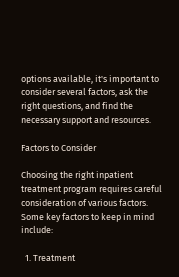options available, it's important to consider several factors, ask the right questions, and find the necessary support and resources.

Factors to Consider

Choosing the right inpatient treatment program requires careful consideration of various factors. Some key factors to keep in mind include:

  1. Treatment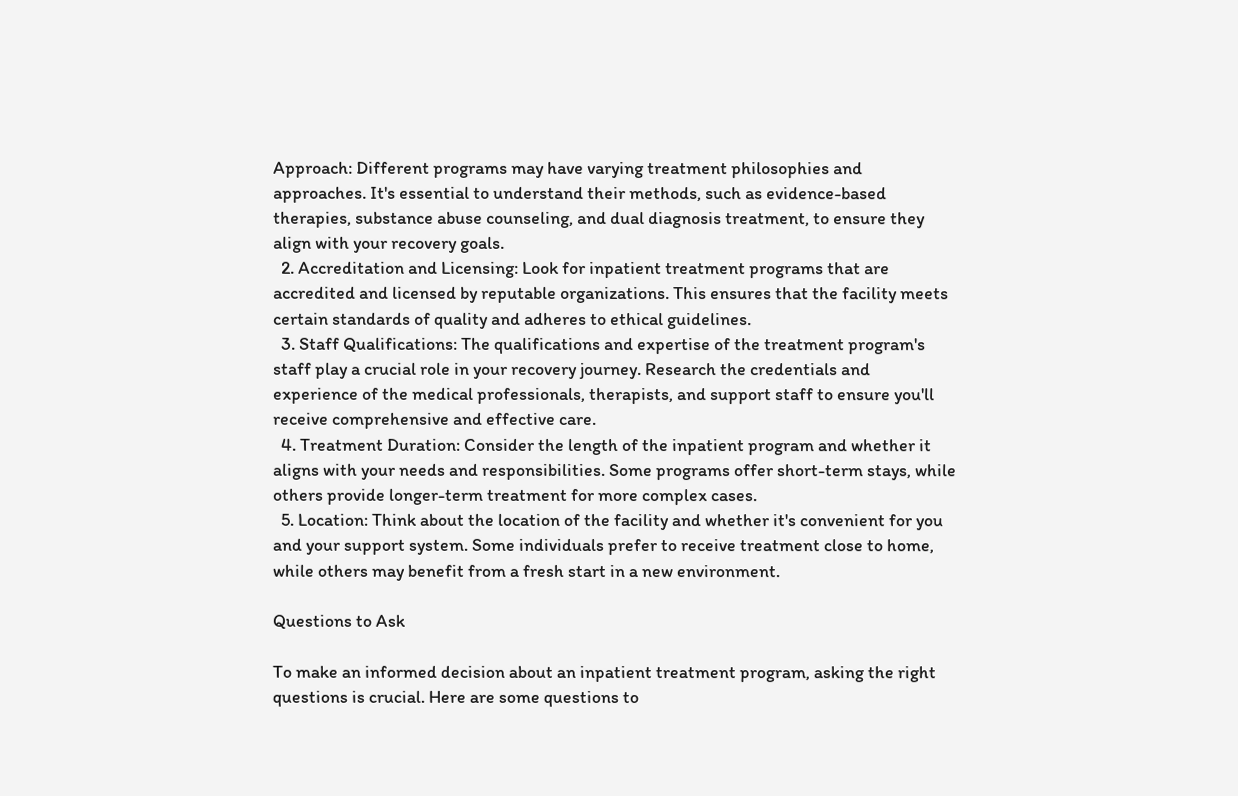Approach: Different programs may have varying treatment philosophies and approaches. It's essential to understand their methods, such as evidence-based therapies, substance abuse counseling, and dual diagnosis treatment, to ensure they align with your recovery goals.
  2. Accreditation and Licensing: Look for inpatient treatment programs that are accredited and licensed by reputable organizations. This ensures that the facility meets certain standards of quality and adheres to ethical guidelines.
  3. Staff Qualifications: The qualifications and expertise of the treatment program's staff play a crucial role in your recovery journey. Research the credentials and experience of the medical professionals, therapists, and support staff to ensure you'll receive comprehensive and effective care.
  4. Treatment Duration: Consider the length of the inpatient program and whether it aligns with your needs and responsibilities. Some programs offer short-term stays, while others provide longer-term treatment for more complex cases.
  5. Location: Think about the location of the facility and whether it's convenient for you and your support system. Some individuals prefer to receive treatment close to home, while others may benefit from a fresh start in a new environment.

Questions to Ask

To make an informed decision about an inpatient treatment program, asking the right questions is crucial. Here are some questions to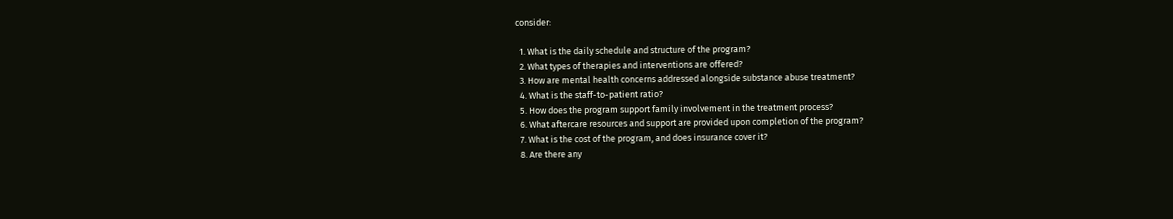consider:

  1. What is the daily schedule and structure of the program?
  2. What types of therapies and interventions are offered?
  3. How are mental health concerns addressed alongside substance abuse treatment?
  4. What is the staff-to-patient ratio?
  5. How does the program support family involvement in the treatment process?
  6. What aftercare resources and support are provided upon completion of the program?
  7. What is the cost of the program, and does insurance cover it?
  8. Are there any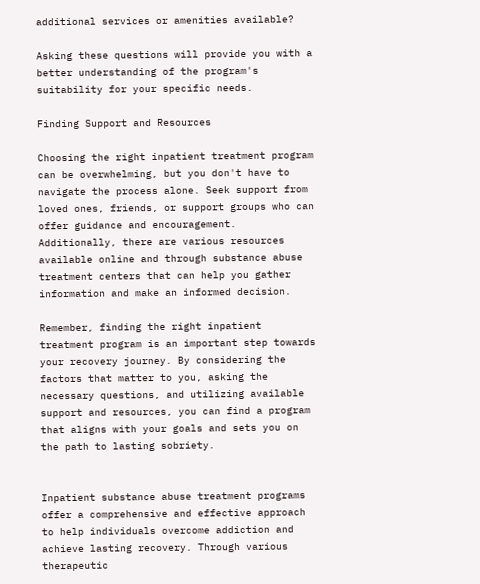additional services or amenities available?

Asking these questions will provide you with a better understanding of the program's suitability for your specific needs.

Finding Support and Resources

Choosing the right inpatient treatment program can be overwhelming, but you don't have to navigate the process alone. Seek support from loved ones, friends, or support groups who can offer guidance and encouragement. Additionally, there are various resources available online and through substance abuse treatment centers that can help you gather information and make an informed decision.

Remember, finding the right inpatient treatment program is an important step towards your recovery journey. By considering the factors that matter to you, asking the necessary questions, and utilizing available support and resources, you can find a program that aligns with your goals and sets you on the path to lasting sobriety.


Inpatient substance abuse treatment programs offer a comprehensive and effective approach to help individuals overcome addiction and achieve lasting recovery. Through various therapeutic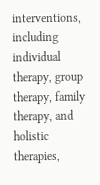interventions, including individual therapy, group therapy, family therapy, and holistic therapies,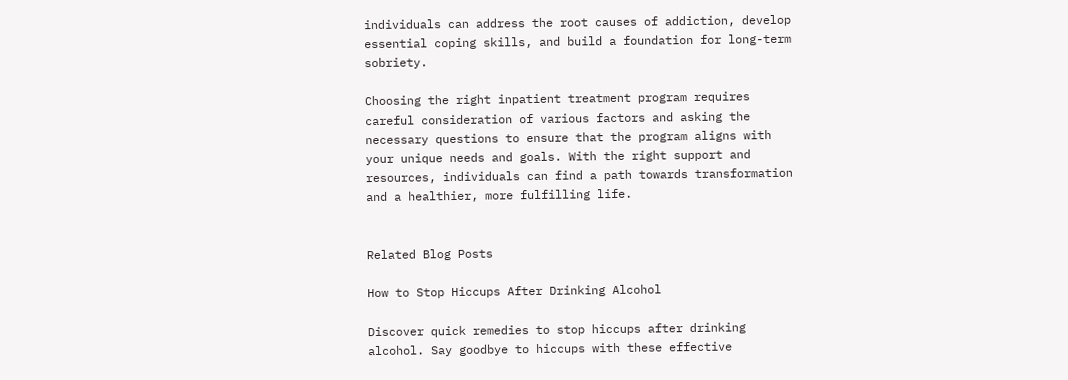individuals can address the root causes of addiction, develop essential coping skills, and build a foundation for long-term sobriety.

Choosing the right inpatient treatment program requires careful consideration of various factors and asking the necessary questions to ensure that the program aligns with your unique needs and goals. With the right support and resources, individuals can find a path towards transformation and a healthier, more fulfilling life.


Related Blog Posts

How to Stop Hiccups After Drinking Alcohol

Discover quick remedies to stop hiccups after drinking alcohol. Say goodbye to hiccups with these effective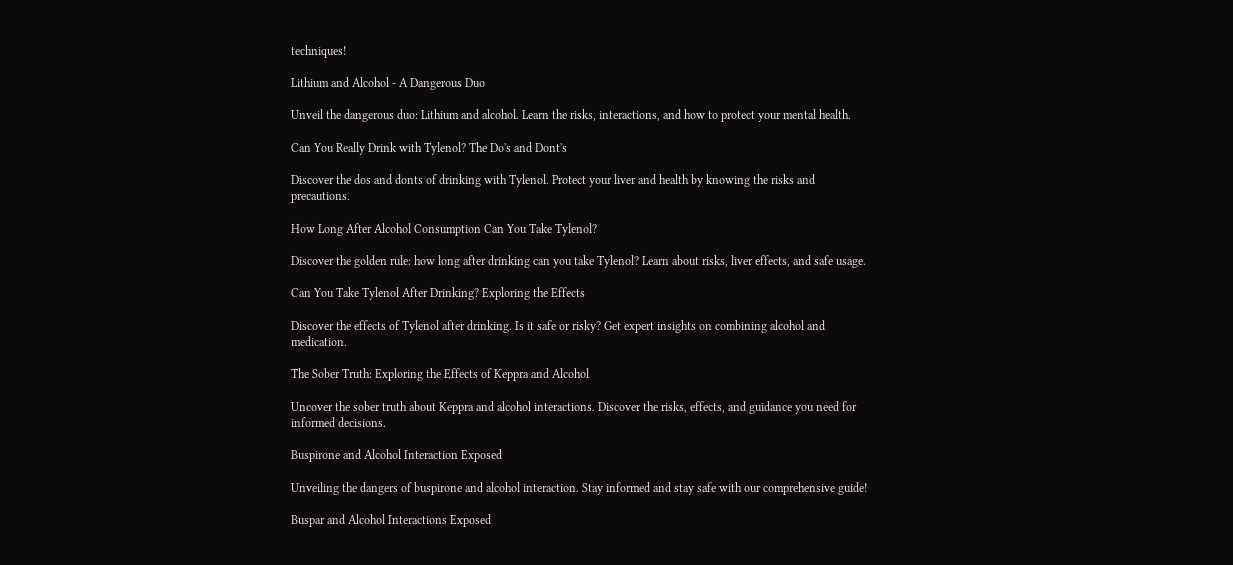techniques!

Lithium and Alcohol - A Dangerous Duo

Unveil the dangerous duo: Lithium and alcohol. Learn the risks, interactions, and how to protect your mental health.

Can You Really Drink with Tylenol? The Do's and Dont's

Discover the dos and donts of drinking with Tylenol. Protect your liver and health by knowing the risks and precautions.

How Long After Alcohol Consumption Can You Take Tylenol?

Discover the golden rule: how long after drinking can you take Tylenol? Learn about risks, liver effects, and safe usage.

Can You Take Tylenol After Drinking? Exploring the Effects

Discover the effects of Tylenol after drinking. Is it safe or risky? Get expert insights on combining alcohol and medication.

The Sober Truth: Exploring the Effects of Keppra and Alcohol

Uncover the sober truth about Keppra and alcohol interactions. Discover the risks, effects, and guidance you need for informed decisions.

Buspirone and Alcohol Interaction Exposed

Unveiling the dangers of buspirone and alcohol interaction. Stay informed and stay safe with our comprehensive guide!

Buspar and Alcohol Interactions Exposed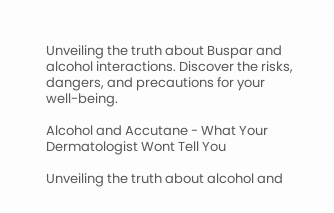Unveiling the truth about Buspar and alcohol interactions. Discover the risks, dangers, and precautions for your well-being.

Alcohol and Accutane - What Your Dermatologist Wont Tell You

Unveiling the truth about alcohol and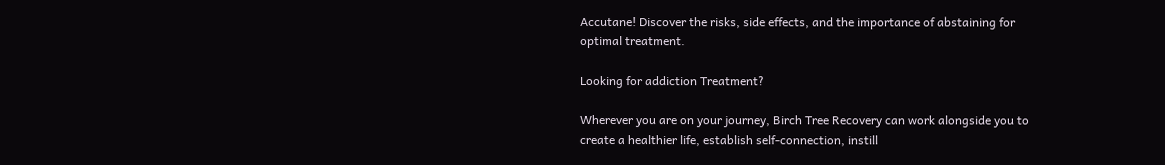Accutane! Discover the risks, side effects, and the importance of abstaining for optimal treatment.

Looking for addiction Treatment?

Wherever you are on your journey, Birch Tree Recovery can work alongside you to create a healthier life, establish self-connection, instill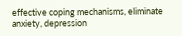effective coping mechanisms, eliminate anxiety, depression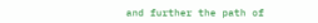and further the path of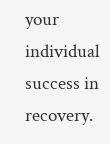your individual success in recovery.